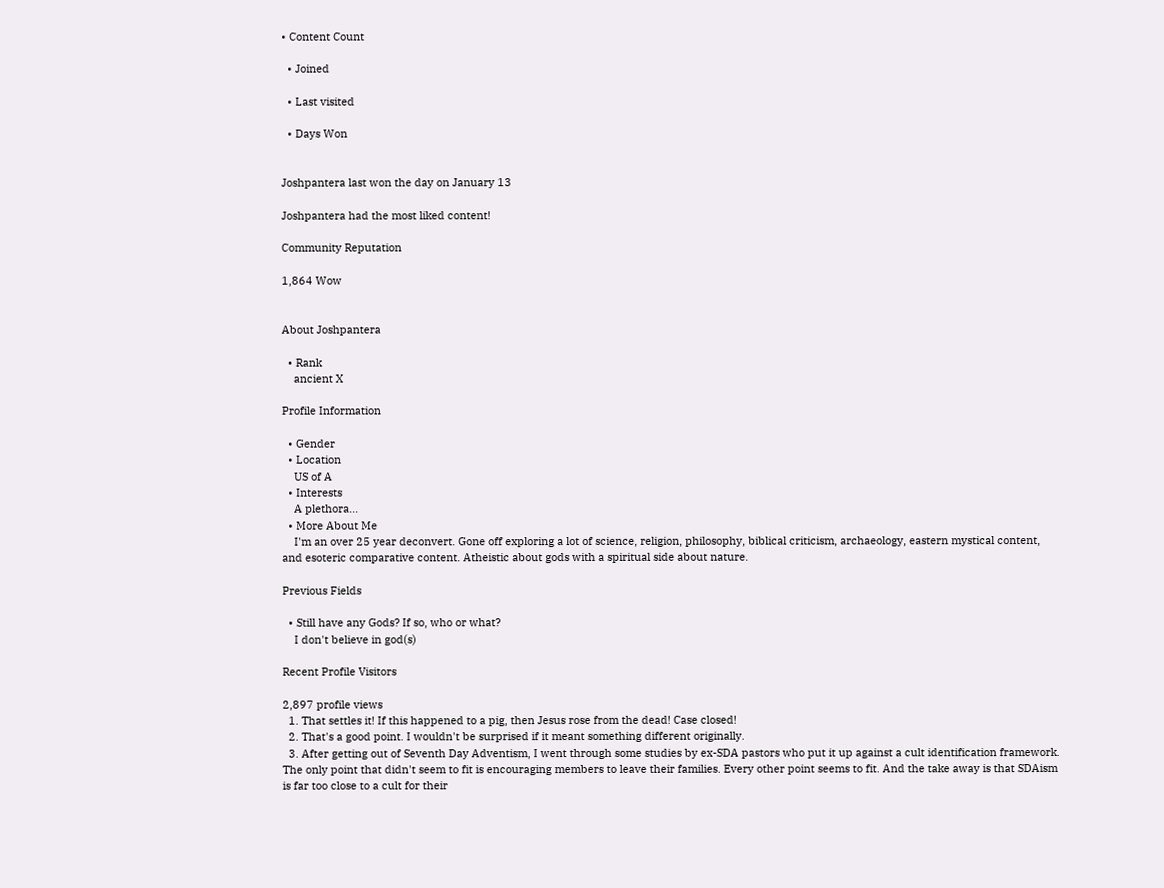• Content Count

  • Joined

  • Last visited

  • Days Won


Joshpantera last won the day on January 13

Joshpantera had the most liked content!

Community Reputation

1,864 Wow


About Joshpantera

  • Rank
    ancient X

Profile Information

  • Gender
  • Location
    US of A
  • Interests
    A plethora...
  • More About Me
    I'm an over 25 year deconvert. Gone off exploring a lot of science, religion, philosophy, biblical criticism, archaeology, eastern mystical content, and esoteric comparative content. Atheistic about gods with a spiritual side about nature.

Previous Fields

  • Still have any Gods? If so, who or what?
    I don't believe in god(s)

Recent Profile Visitors

2,897 profile views
  1. That settles it! If this happened to a pig, then Jesus rose from the dead! Case closed!
  2. That's a good point. I wouldn't be surprised if it meant something different originally.
  3. After getting out of Seventh Day Adventism, I went through some studies by ex-SDA pastors who put it up against a cult identification framework. The only point that didn't seem to fit is encouraging members to leave their families. Every other point seems to fit. And the take away is that SDAism is far too close to a cult for their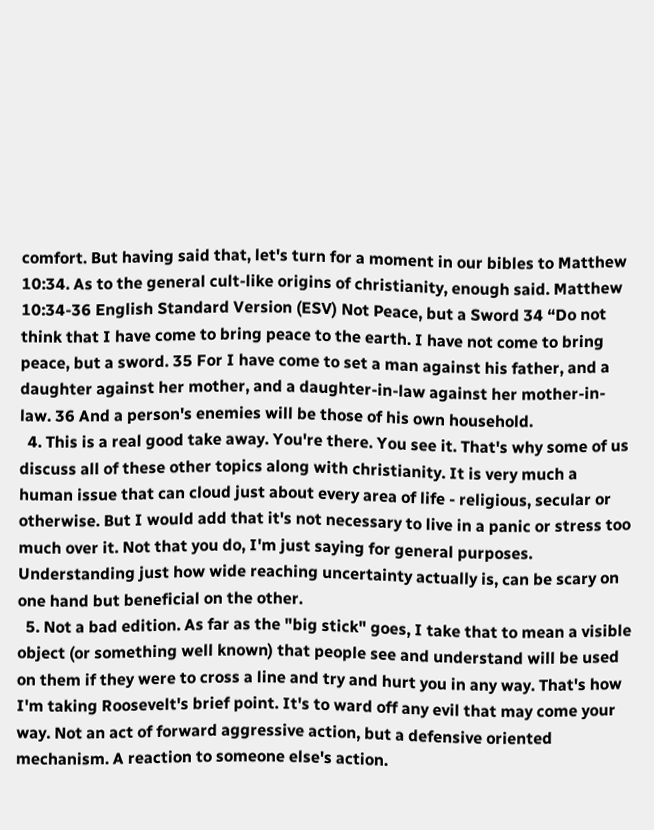comfort. But having said that, let's turn for a moment in our bibles to Matthew 10:34. As to the general cult-like origins of christianity, enough said. Matthew 10:34-36 English Standard Version (ESV) Not Peace, but a Sword 34 “Do not think that I have come to bring peace to the earth. I have not come to bring peace, but a sword. 35 For I have come to set a man against his father, and a daughter against her mother, and a daughter-in-law against her mother-in-law. 36 And a person's enemies will be those of his own household.
  4. This is a real good take away. You're there. You see it. That's why some of us discuss all of these other topics along with christianity. It is very much a human issue that can cloud just about every area of life - religious, secular or otherwise. But I would add that it's not necessary to live in a panic or stress too much over it. Not that you do, I'm just saying for general purposes. Understanding just how wide reaching uncertainty actually is, can be scary on one hand but beneficial on the other.
  5. Not a bad edition. As far as the "big stick" goes, I take that to mean a visible object (or something well known) that people see and understand will be used on them if they were to cross a line and try and hurt you in any way. That's how I'm taking Roosevelt's brief point. It's to ward off any evil that may come your way. Not an act of forward aggressive action, but a defensive oriented mechanism. A reaction to someone else's action.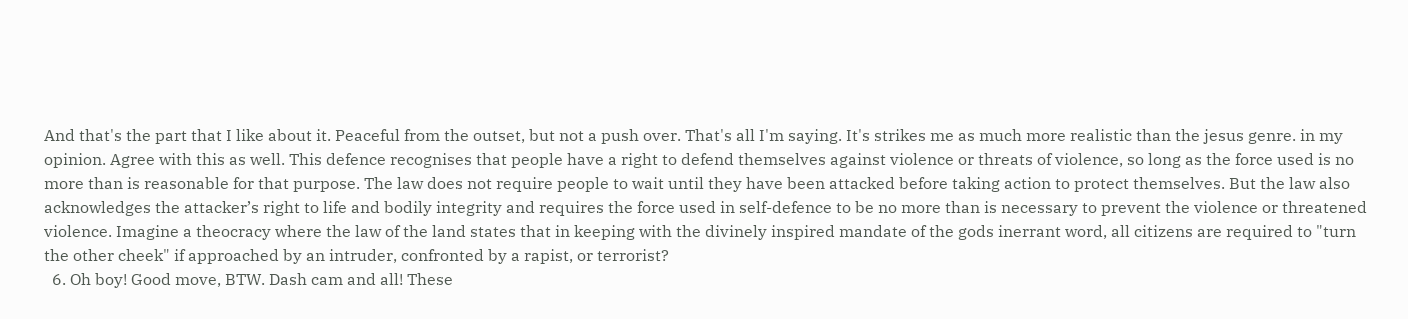And that's the part that I like about it. Peaceful from the outset, but not a push over. That's all I'm saying. It's strikes me as much more realistic than the jesus genre. in my opinion. Agree with this as well. This defence recognises that people have a right to defend themselves against violence or threats of violence, so long as the force used is no more than is reasonable for that purpose. The law does not require people to wait until they have been attacked before taking action to protect themselves. But the law also acknowledges the attacker’s right to life and bodily integrity and requires the force used in self-defence to be no more than is necessary to prevent the violence or threatened violence. Imagine a theocracy where the law of the land states that in keeping with the divinely inspired mandate of the gods inerrant word, all citizens are required to "turn the other cheek" if approached by an intruder, confronted by a rapist, or terrorist?
  6. Oh boy! Good move, BTW. Dash cam and all! These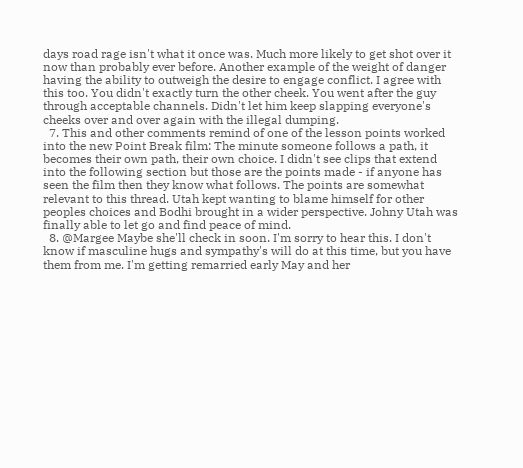days road rage isn't what it once was. Much more likely to get shot over it now than probably ever before. Another example of the weight of danger having the ability to outweigh the desire to engage conflict. I agree with this too. You didn't exactly turn the other cheek. You went after the guy through acceptable channels. Didn't let him keep slapping everyone's cheeks over and over again with the illegal dumping.
  7. This and other comments remind of one of the lesson points worked into the new Point Break film: The minute someone follows a path, it becomes their own path, their own choice. I didn't see clips that extend into the following section but those are the points made - if anyone has seen the film then they know what follows. The points are somewhat relevant to this thread. Utah kept wanting to blame himself for other peoples choices and Bodhi brought in a wider perspective. Johny Utah was finally able to let go and find peace of mind.
  8. @Margee Maybe she'll check in soon. I'm sorry to hear this. I don't know if masculine hugs and sympathy's will do at this time, but you have them from me. I'm getting remarried early May and her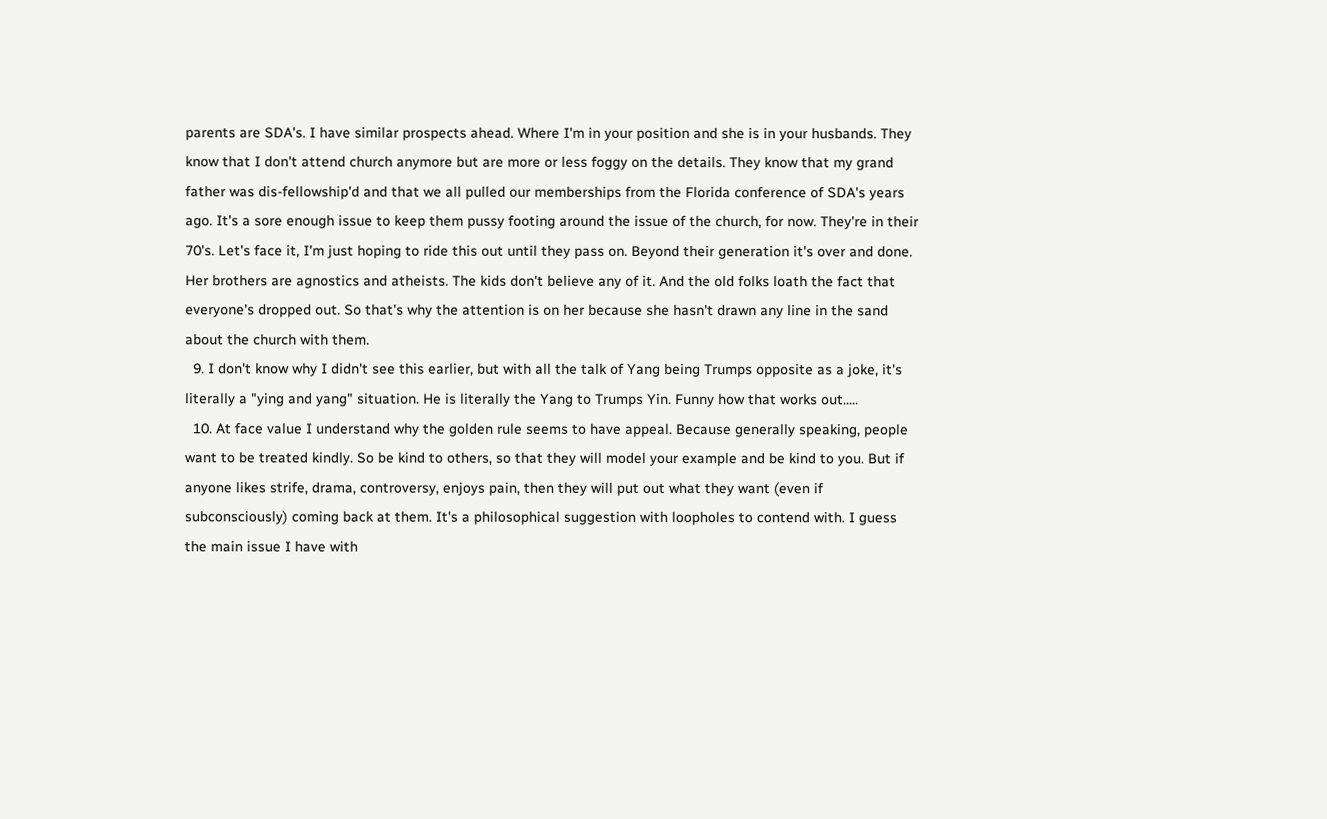parents are SDA's. I have similar prospects ahead. Where I'm in your position and she is in your husbands. They know that I don't attend church anymore but are more or less foggy on the details. They know that my grand father was dis-fellowship'd and that we all pulled our memberships from the Florida conference of SDA's years ago. It's a sore enough issue to keep them pussy footing around the issue of the church, for now. They're in their 70's. Let's face it, I'm just hoping to ride this out until they pass on. Beyond their generation it's over and done. Her brothers are agnostics and atheists. The kids don't believe any of it. And the old folks loath the fact that everyone's dropped out. So that's why the attention is on her because she hasn't drawn any line in the sand about the church with them.
  9. I don't know why I didn't see this earlier, but with all the talk of Yang being Trumps opposite as a joke, it's literally a "ying and yang" situation. He is literally the Yang to Trumps Yin. Funny how that works out.....
  10. At face value I understand why the golden rule seems to have appeal. Because generally speaking, people want to be treated kindly. So be kind to others, so that they will model your example and be kind to you. But if anyone likes strife, drama, controversy, enjoys pain, then they will put out what they want (even if subconsciously) coming back at them. It's a philosophical suggestion with loopholes to contend with. I guess the main issue I have with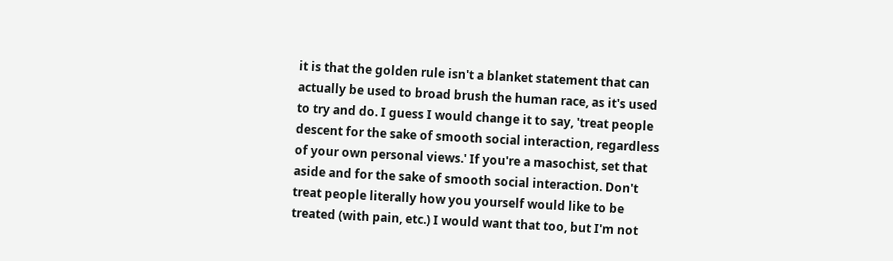it is that the golden rule isn't a blanket statement that can actually be used to broad brush the human race, as it's used to try and do. I guess I would change it to say, 'treat people descent for the sake of smooth social interaction, regardless of your own personal views.' If you're a masochist, set that aside and for the sake of smooth social interaction. Don't treat people literally how you yourself would like to be treated (with pain, etc.) I would want that too, but I'm not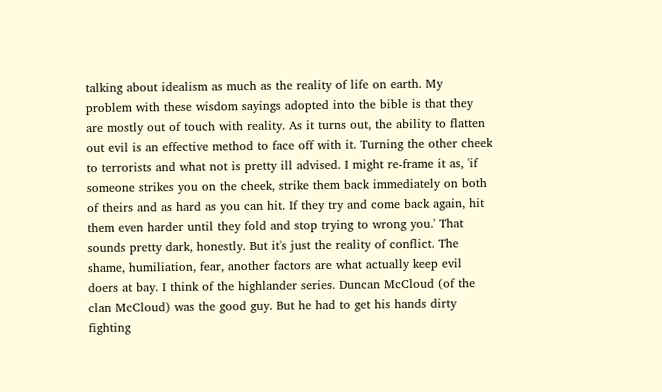talking about idealism as much as the reality of life on earth. My problem with these wisdom sayings adopted into the bible is that they are mostly out of touch with reality. As it turns out, the ability to flatten out evil is an effective method to face off with it. Turning the other cheek to terrorists and what not is pretty ill advised. I might re-frame it as, 'if someone strikes you on the cheek, strike them back immediately on both of theirs and as hard as you can hit. If they try and come back again, hit them even harder until they fold and stop trying to wrong you.' That sounds pretty dark, honestly. But it's just the reality of conflict. The shame, humiliation, fear, another factors are what actually keep evil doers at bay. I think of the highlander series. Duncan McCloud (of the clan McCloud) was the good guy. But he had to get his hands dirty fighting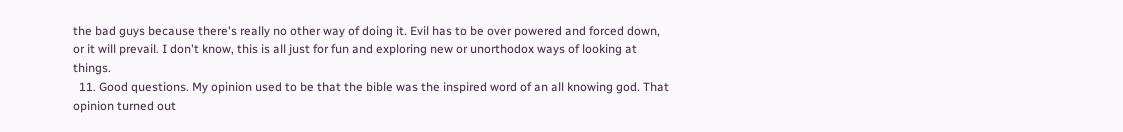the bad guys because there's really no other way of doing it. Evil has to be over powered and forced down, or it will prevail. I don't know, this is all just for fun and exploring new or unorthodox ways of looking at things.
  11. Good questions. My opinion used to be that the bible was the inspired word of an all knowing god. That opinion turned out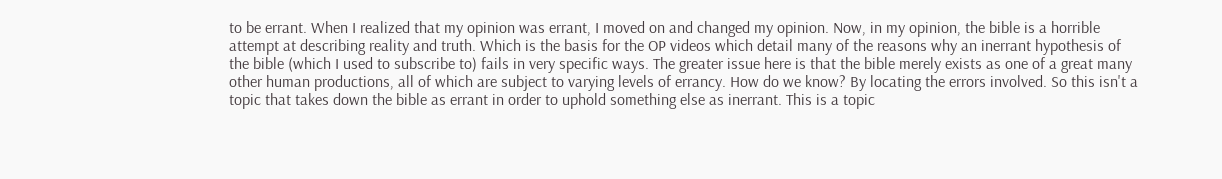to be errant. When I realized that my opinion was errant, I moved on and changed my opinion. Now, in my opinion, the bible is a horrible attempt at describing reality and truth. Which is the basis for the OP videos which detail many of the reasons why an inerrant hypothesis of the bible (which I used to subscribe to) fails in very specific ways. The greater issue here is that the bible merely exists as one of a great many other human productions, all of which are subject to varying levels of errancy. How do we know? By locating the errors involved. So this isn't a topic that takes down the bible as errant in order to uphold something else as inerrant. This is a topic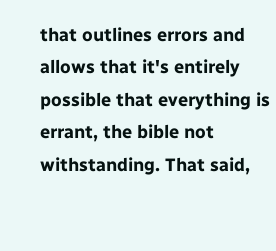that outlines errors and allows that it's entirely possible that everything is errant, the bible not withstanding. That said,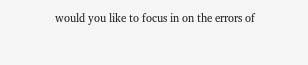would you like to focus in on the errors of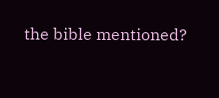the bible mentioned?